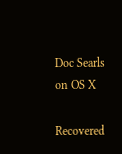Doc Searls on OS X

Recovered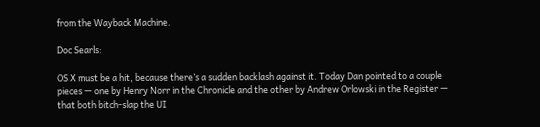from the Wayback Machine.

Doc Searls:

OS X must be a hit, because there’s a sudden backlash against it. Today Dan pointed to a couple pieces — one by Henry Norr in the Chronicle and the other by Andrew Orlowski in the Register — that both bitch-slap the UI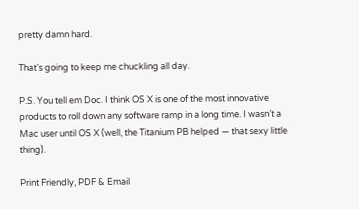pretty damn hard.

That’s going to keep me chuckling all day.

P.S. You tell em Doc. I think OS X is one of the most innovative products to roll down any software ramp in a long time. I wasn’t a Mac user until OS X (well, the Titanium PB helped — that sexy little thing).

Print Friendly, PDF & Email